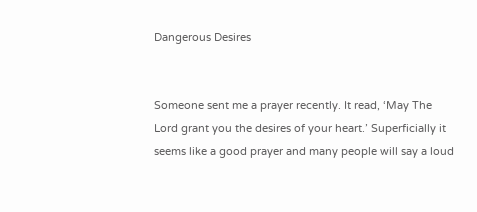Dangerous Desires


Someone sent me a prayer recently. It read, ‘May The Lord grant you the desires of your heart.’ Superficially it seems like a good prayer and many people will say a loud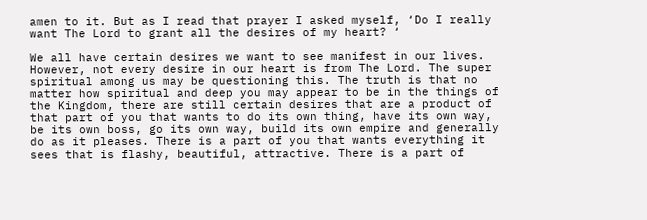amen to it. But as I read that prayer I asked myself, ‘Do I really want The Lord to grant all the desires of my heart? ‘

We all have certain desires we want to see manifest in our lives. However, not every desire in our heart is from The Lord. The super spiritual among us may be questioning this. The truth is that no matter how spiritual and deep you may appear to be in the things of the Kingdom, there are still certain desires that are a product of that part of you that wants to do its own thing, have its own way, be its own boss, go its own way, build its own empire and generally do as it pleases. There is a part of you that wants everything it sees that is flashy, beautiful, attractive. There is a part of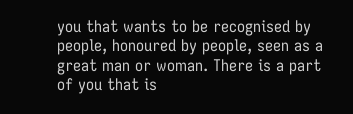you that wants to be recognised by people, honoured by people, seen as a great man or woman. There is a part of you that is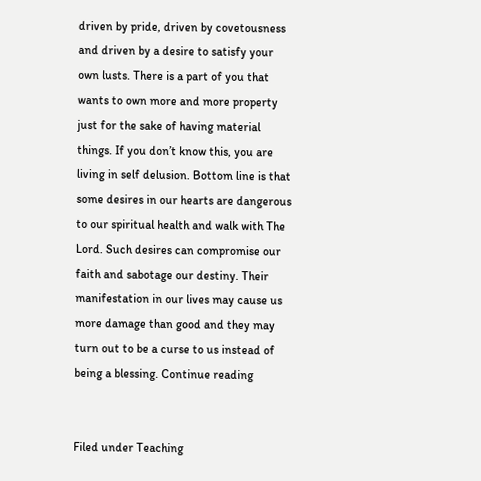driven by pride, driven by covetousness and driven by a desire to satisfy your own lusts. There is a part of you that wants to own more and more property just for the sake of having material things. If you don’t know this, you are living in self delusion. Bottom line is that some desires in our hearts are dangerous to our spiritual health and walk with The Lord. Such desires can compromise our faith and sabotage our destiny. Their manifestation in our lives may cause us more damage than good and they may turn out to be a curse to us instead of being a blessing. Continue reading


Filed under Teaching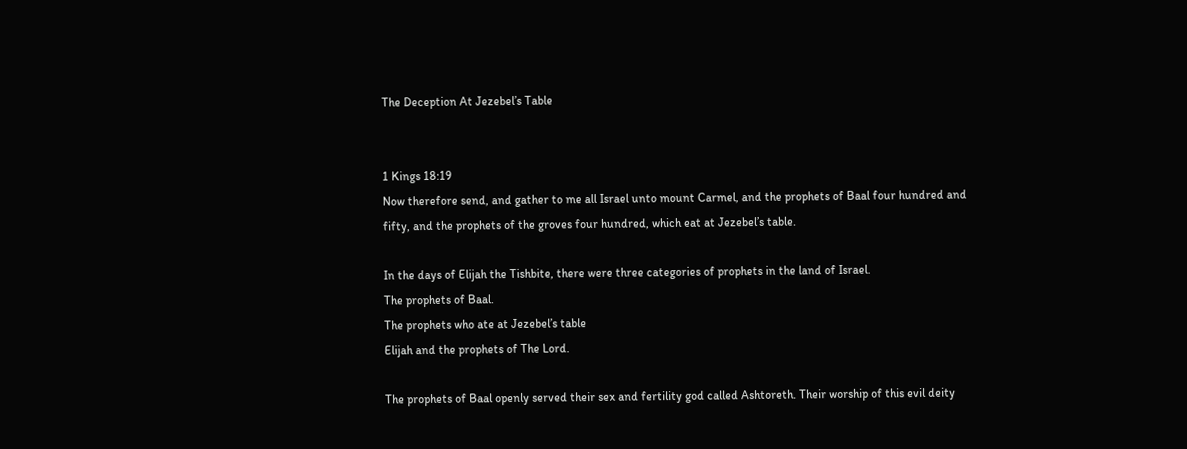The Deception At Jezebel’s Table


1 Kings 18:19
Now therefore send, and gather to me all Israel unto mount Carmel, and the prophets of Baal four hundred and fifty, and the prophets of the groves four hundred, which eat at Jezebel’s table.

In the days of Elijah the Tishbite, there were three categories of prophets in the land of Israel.
The prophets of Baal.
The prophets who ate at Jezebel’s table
Elijah and the prophets of The Lord.

The prophets of Baal openly served their sex and fertility god called Ashtoreth. Their worship of this evil deity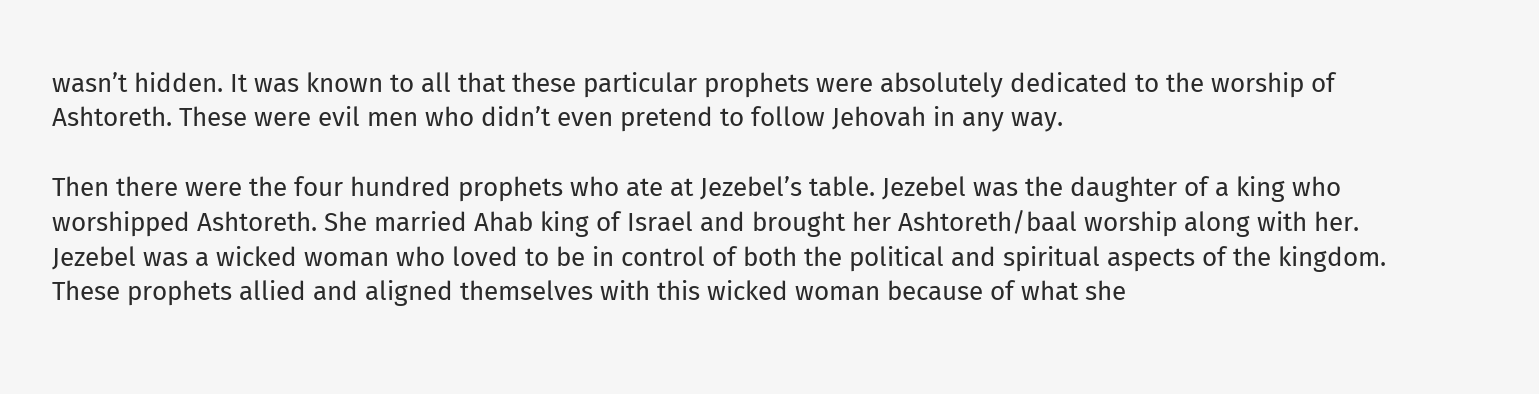wasn’t hidden. It was known to all that these particular prophets were absolutely dedicated to the worship of Ashtoreth. These were evil men who didn’t even pretend to follow Jehovah in any way.

Then there were the four hundred prophets who ate at Jezebel’s table. Jezebel was the daughter of a king who worshipped Ashtoreth. She married Ahab king of Israel and brought her Ashtoreth/baal worship along with her. Jezebel was a wicked woman who loved to be in control of both the political and spiritual aspects of the kingdom. These prophets allied and aligned themselves with this wicked woman because of what she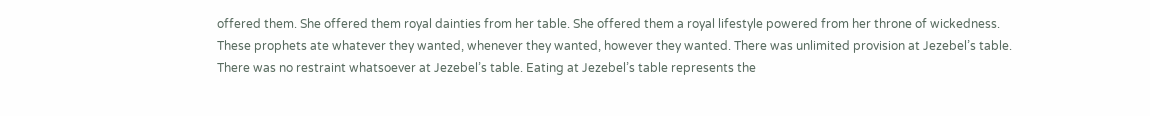offered them. She offered them royal dainties from her table. She offered them a royal lifestyle powered from her throne of wickedness. These prophets ate whatever they wanted, whenever they wanted, however they wanted. There was unlimited provision at Jezebel’s table. There was no restraint whatsoever at Jezebel’s table. Eating at Jezebel’s table represents the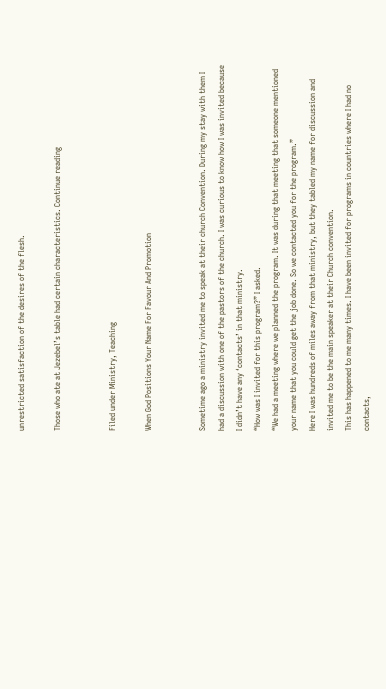unrestricted satisfaction of the desires of the flesh.

Those who ate at Jezebel’s table had certain characteristics. Continue reading


Filed under Ministry, Teaching

When God Positions Your Name For Favour And Promotion


Sometime ago a ministry invited me to speak at their church Convention. During my stay with them I had a discussion with one of the pastors of the church. I was curious to know how I was invited because I didn’t have any ‘contacts’ in that ministry.
“How was I invited for this program?” I asked.
“We had a meeting where we planned the program. It was during that meeting that someone mentioned your name that you could get the job done. So we contacted you for the program.”
Here I was hundreds of miles away from that ministry, but they tabled my name for discussion and invited me to be the main speaker at their Church convention.
This has happened to me many times. I have been invited for programs in countries where I had no contacts,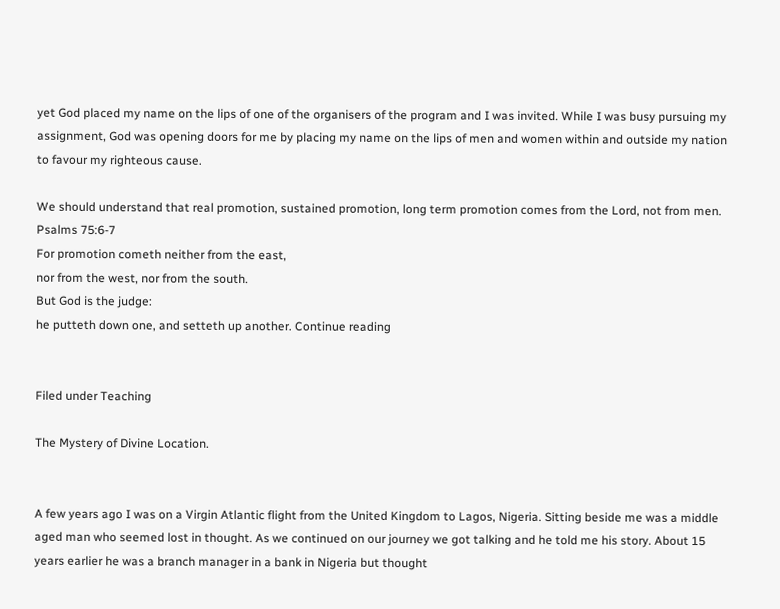yet God placed my name on the lips of one of the organisers of the program and I was invited. While I was busy pursuing my assignment, God was opening doors for me by placing my name on the lips of men and women within and outside my nation to favour my righteous cause.

We should understand that real promotion, sustained promotion, long term promotion comes from the Lord, not from men.
Psalms 75:6-7
For promotion cometh neither from the east,
nor from the west, nor from the south.
But God is the judge:
he putteth down one, and setteth up another. Continue reading


Filed under Teaching

The Mystery of Divine Location.


A few years ago I was on a Virgin Atlantic flight from the United Kingdom to Lagos, Nigeria. Sitting beside me was a middle aged man who seemed lost in thought. As we continued on our journey we got talking and he told me his story. About 15 years earlier he was a branch manager in a bank in Nigeria but thought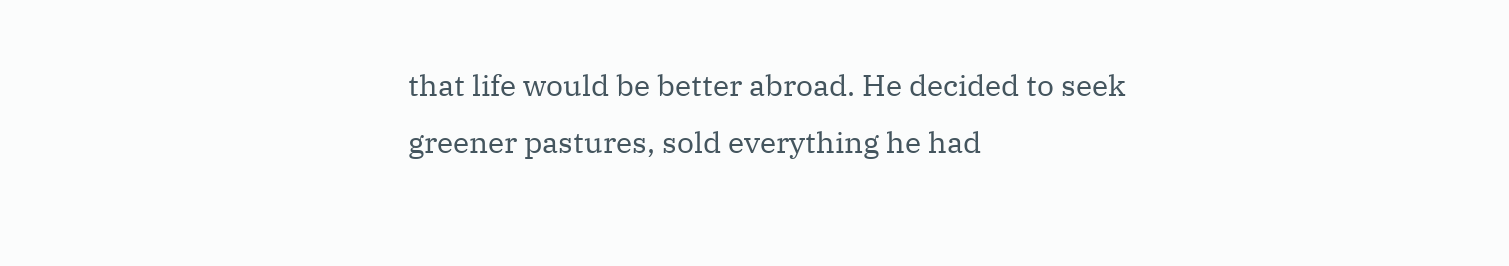that life would be better abroad. He decided to seek greener pastures, sold everything he had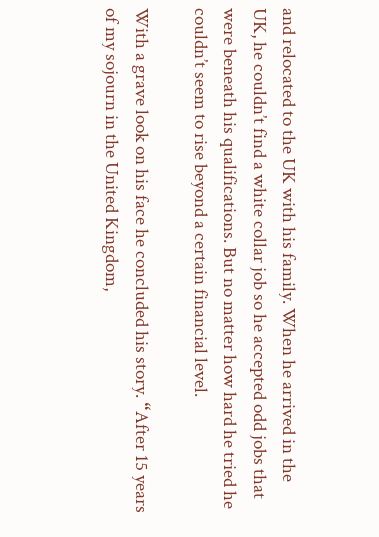and relocated to the UK with his family. When he arrived in the UK, he couldn’t find a white collar job so he accepted odd jobs that were beneath his qualifications. But no matter how hard he tried he couldn’t seem to rise beyond a certain financial level.

With a grave look on his face he concluded his story. “After 15 years of my sojourn in the United Kingdom,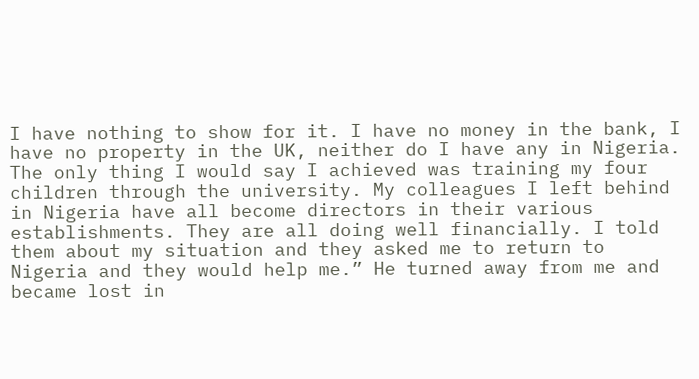I have nothing to show for it. I have no money in the bank, I have no property in the UK, neither do I have any in Nigeria. The only thing I would say I achieved was training my four children through the university. My colleagues I left behind in Nigeria have all become directors in their various establishments. They are all doing well financially. I told them about my situation and they asked me to return to Nigeria and they would help me.” He turned away from me and became lost in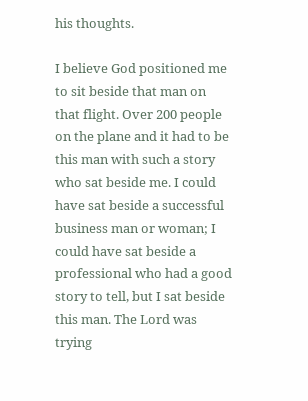his thoughts.

I believe God positioned me to sit beside that man on that flight. Over 200 people on the plane and it had to be this man with such a story who sat beside me. I could have sat beside a successful business man or woman; I could have sat beside a professional who had a good story to tell, but I sat beside this man. The Lord was trying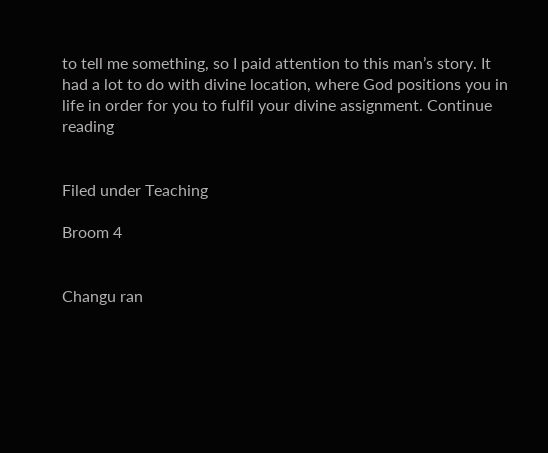to tell me something, so I paid attention to this man’s story. It had a lot to do with divine location, where God positions you in life in order for you to fulfil your divine assignment. Continue reading


Filed under Teaching

Broom 4


Changu ran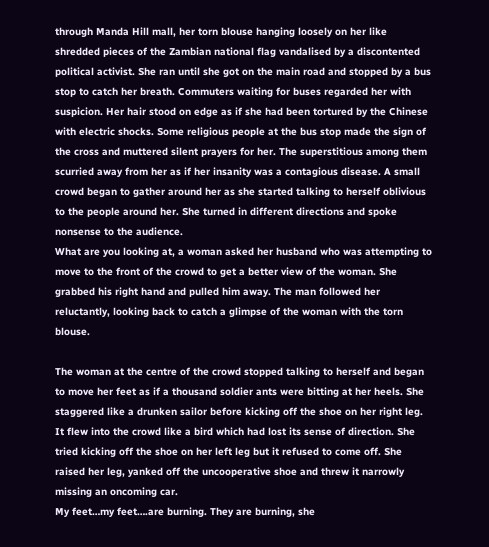through Manda Hill mall, her torn blouse hanging loosely on her like shredded pieces of the Zambian national flag vandalised by a discontented political activist. She ran until she got on the main road and stopped by a bus stop to catch her breath. Commuters waiting for buses regarded her with suspicion. Her hair stood on edge as if she had been tortured by the Chinese with electric shocks. Some religious people at the bus stop made the sign of the cross and muttered silent prayers for her. The superstitious among them scurried away from her as if her insanity was a contagious disease. A small crowd began to gather around her as she started talking to herself oblivious to the people around her. She turned in different directions and spoke nonsense to the audience.
What are you looking at, a woman asked her husband who was attempting to move to the front of the crowd to get a better view of the woman. She grabbed his right hand and pulled him away. The man followed her reluctantly, looking back to catch a glimpse of the woman with the torn blouse.

The woman at the centre of the crowd stopped talking to herself and began to move her feet as if a thousand soldier ants were bitting at her heels. She staggered like a drunken sailor before kicking off the shoe on her right leg. It flew into the crowd like a bird which had lost its sense of direction. She tried kicking off the shoe on her left leg but it refused to come off. She raised her leg, yanked off the uncooperative shoe and threw it narrowly missing an oncoming car.
My feet…my feet….are burning. They are burning, she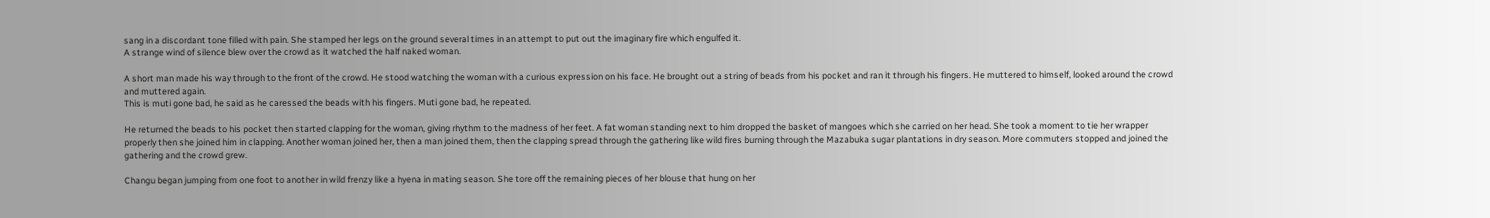sang in a discordant tone filled with pain. She stamped her legs on the ground several times in an attempt to put out the imaginary fire which engulfed it.
A strange wind of silence blew over the crowd as it watched the half naked woman.

A short man made his way through to the front of the crowd. He stood watching the woman with a curious expression on his face. He brought out a string of beads from his pocket and ran it through his fingers. He muttered to himself, looked around the crowd and muttered again.
This is muti gone bad, he said as he caressed the beads with his fingers. Muti gone bad, he repeated.

He returned the beads to his pocket then started clapping for the woman, giving rhythm to the madness of her feet. A fat woman standing next to him dropped the basket of mangoes which she carried on her head. She took a moment to tie her wrapper properly then she joined him in clapping. Another woman joined her, then a man joined them, then the clapping spread through the gathering like wild fires burning through the Mazabuka sugar plantations in dry season. More commuters stopped and joined the gathering and the crowd grew.

Changu began jumping from one foot to another in wild frenzy like a hyena in mating season. She tore off the remaining pieces of her blouse that hung on her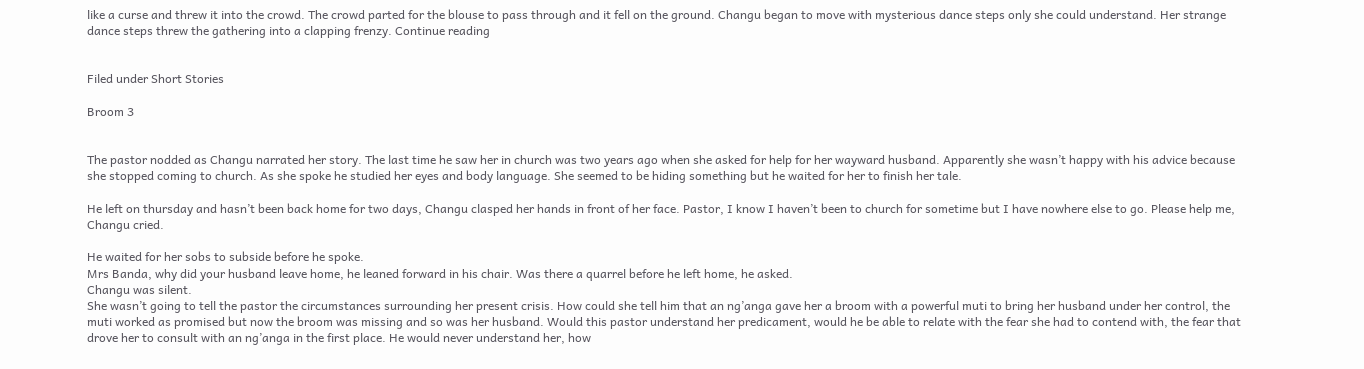like a curse and threw it into the crowd. The crowd parted for the blouse to pass through and it fell on the ground. Changu began to move with mysterious dance steps only she could understand. Her strange dance steps threw the gathering into a clapping frenzy. Continue reading


Filed under Short Stories

Broom 3


The pastor nodded as Changu narrated her story. The last time he saw her in church was two years ago when she asked for help for her wayward husband. Apparently she wasn’t happy with his advice because she stopped coming to church. As she spoke he studied her eyes and body language. She seemed to be hiding something but he waited for her to finish her tale.

He left on thursday and hasn’t been back home for two days, Changu clasped her hands in front of her face. Pastor, I know I haven’t been to church for sometime but I have nowhere else to go. Please help me, Changu cried.

He waited for her sobs to subside before he spoke.
Mrs Banda, why did your husband leave home, he leaned forward in his chair. Was there a quarrel before he left home, he asked.
Changu was silent.
She wasn’t going to tell the pastor the circumstances surrounding her present crisis. How could she tell him that an ng’anga gave her a broom with a powerful muti to bring her husband under her control, the muti worked as promised but now the broom was missing and so was her husband. Would this pastor understand her predicament, would he be able to relate with the fear she had to contend with, the fear that drove her to consult with an ng’anga in the first place. He would never understand her, how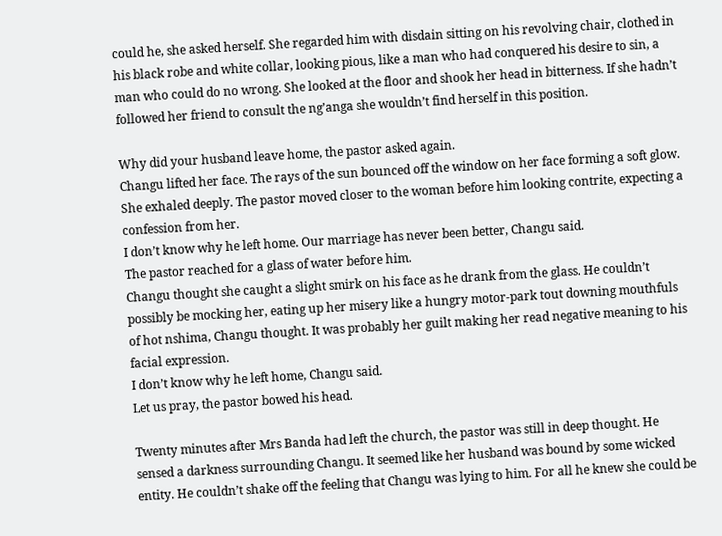could he, she asked herself. She regarded him with disdain sitting on his revolving chair, clothed in his black robe and white collar, looking pious, like a man who had conquered his desire to sin, a man who could do no wrong. She looked at the floor and shook her head in bitterness. If she hadn’t followed her friend to consult the ng’anga she wouldn’t find herself in this position.

Why did your husband leave home, the pastor asked again.
Changu lifted her face. The rays of the sun bounced off the window on her face forming a soft glow. She exhaled deeply. The pastor moved closer to the woman before him looking contrite, expecting a confession from her.
I don’t know why he left home. Our marriage has never been better, Changu said.
The pastor reached for a glass of water before him.
Changu thought she caught a slight smirk on his face as he drank from the glass. He couldn’t possibly be mocking her, eating up her misery like a hungry motor-park tout downing mouthfuls of hot nshima, Changu thought. It was probably her guilt making her read negative meaning to his facial expression.
I don’t know why he left home, Changu said.
Let us pray, the pastor bowed his head.

Twenty minutes after Mrs Banda had left the church, the pastor was still in deep thought. He sensed a darkness surrounding Changu. It seemed like her husband was bound by some wicked entity. He couldn’t shake off the feeling that Changu was lying to him. For all he knew she could be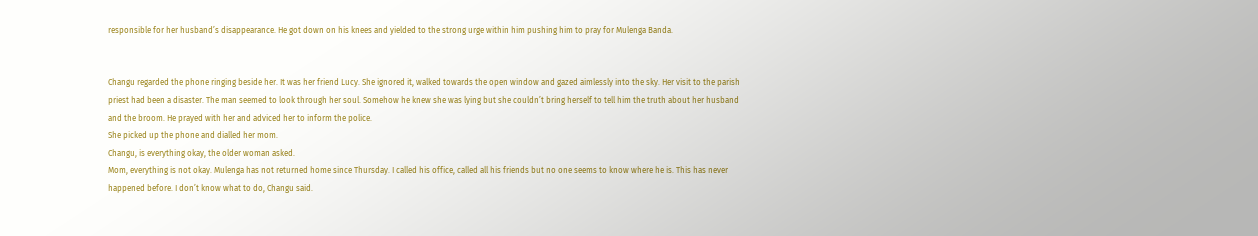responsible for her husband’s disappearance. He got down on his knees and yielded to the strong urge within him pushing him to pray for Mulenga Banda.


Changu regarded the phone ringing beside her. It was her friend Lucy. She ignored it, walked towards the open window and gazed aimlessly into the sky. Her visit to the parish priest had been a disaster. The man seemed to look through her soul. Somehow he knew she was lying but she couldn’t bring herself to tell him the truth about her husband and the broom. He prayed with her and adviced her to inform the police.
She picked up the phone and dialled her mom.
Changu, is everything okay, the older woman asked.
Mom, everything is not okay. Mulenga has not returned home since Thursday. I called his office, called all his friends but no one seems to know where he is. This has never happened before. I don’t know what to do, Changu said.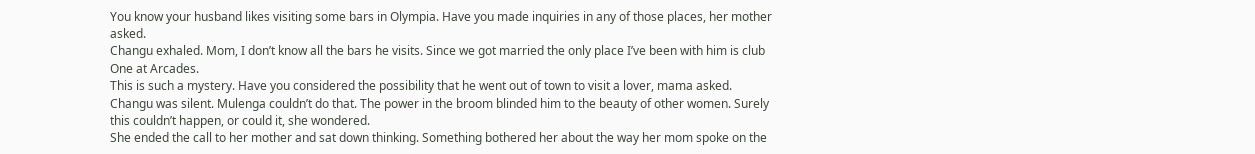You know your husband likes visiting some bars in Olympia. Have you made inquiries in any of those places, her mother asked.
Changu exhaled. Mom, I don’t know all the bars he visits. Since we got married the only place I’ve been with him is club One at Arcades.
This is such a mystery. Have you considered the possibility that he went out of town to visit a lover, mama asked.
Changu was silent. Mulenga couldn’t do that. The power in the broom blinded him to the beauty of other women. Surely this couldn’t happen, or could it, she wondered.
She ended the call to her mother and sat down thinking. Something bothered her about the way her mom spoke on the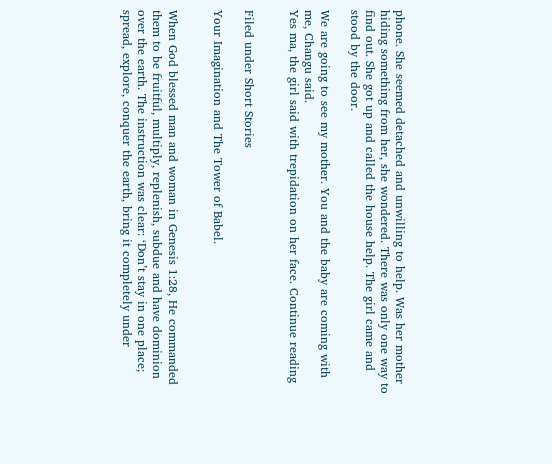phone. She seemed detached and unwilling to help. Was her mother hiding something from her, she wondered. There was only one way to find out. She got up and called the house help. The girl came and stood by the door.

We are going to see my mother. You and the baby are coming with me, Changu said.
Yes ma, the girl said with trepidation on her face. Continue reading


Filed under Short Stories

Your Imagination and The Tower of Babel.


When God blessed man and woman in Genesis 1:28, He commanded them to be fruitful, multiply, replenish, subdue and have dominion over the earth. The instruction was clear: ‘Don’t stay in one place; spread, explore, conquer the earth, bring it completely under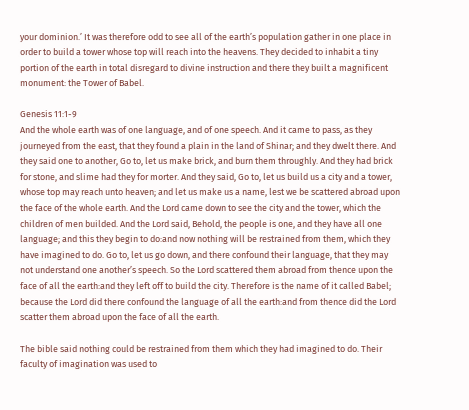your dominion.’ It was therefore odd to see all of the earth’s population gather in one place in order to build a tower whose top will reach into the heavens. They decided to inhabit a tiny portion of the earth in total disregard to divine instruction and there they built a magnificent monument: the Tower of Babel.

Genesis 11:1-9
And the whole earth was of one language, and of one speech. And it came to pass, as they journeyed from the east, that they found a plain in the land of Shinar; and they dwelt there. And they said one to another, Go to, let us make brick, and burn them throughly. And they had brick for stone, and slime had they for morter. And they said, Go to, let us build us a city and a tower, whose top may reach unto heaven; and let us make us a name, lest we be scattered abroad upon the face of the whole earth. And the Lord came down to see the city and the tower, which the children of men builded. And the Lord said, Behold, the people is one, and they have all one language; and this they begin to do:and now nothing will be restrained from them, which they have imagined to do. Go to, let us go down, and there confound their language, that they may not understand one another’s speech. So the Lord scattered them abroad from thence upon the face of all the earth:and they left off to build the city. Therefore is the name of it called Babel; because the Lord did there confound the language of all the earth:and from thence did the Lord scatter them abroad upon the face of all the earth.

The bible said nothing could be restrained from them which they had imagined to do. Their faculty of imagination was used to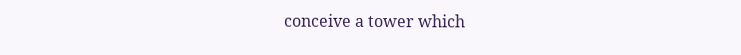conceive a tower which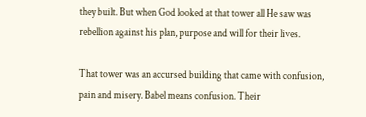they built. But when God looked at that tower all He saw was rebellion against his plan, purpose and will for their lives.

That tower was an accursed building that came with confusion, pain and misery. Babel means confusion. Their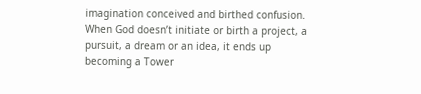imagination conceived and birthed confusion. When God doesn’t initiate or birth a project, a pursuit, a dream or an idea, it ends up becoming a Tower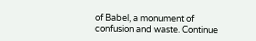of Babel, a monument of confusion and waste. Continue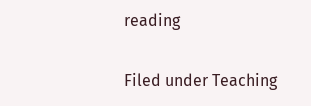reading


Filed under Teaching